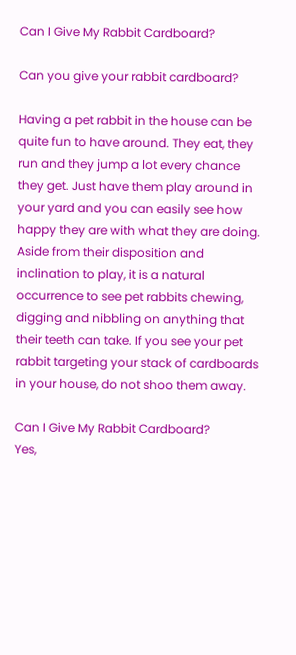Can I Give My Rabbit Cardboard?

Can you give your rabbit cardboard?

Having a pet rabbit in the house can be quite fun to have around. They eat, they run and they jump a lot every chance they get. Just have them play around in your yard and you can easily see how happy they are with what they are doing. Aside from their disposition and inclination to play, it is a natural occurrence to see pet rabbits chewing, digging and nibbling on anything that their teeth can take. If you see your pet rabbit targeting your stack of cardboards in your house, do not shoo them away.

Can I Give My Rabbit Cardboard?
Yes,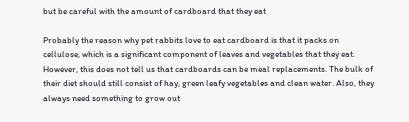but be careful with the amount of cardboard that they eat

Probably the reason why pet rabbits love to eat cardboard is that it packs on cellulose, which is a significant component of leaves and vegetables that they eat. However, this does not tell us that cardboards can be meal replacements. The bulk of their diet should still consist of hay, green leafy vegetables and clean water. Also, they always need something to grow out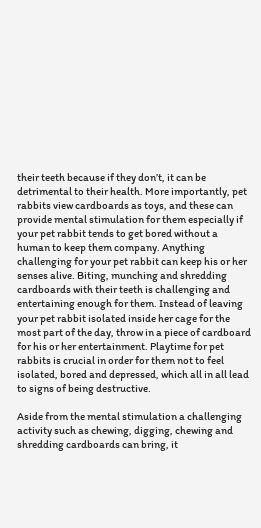their teeth because if they don’t, it can be detrimental to their health. More importantly, pet rabbits view cardboards as toys, and these can provide mental stimulation for them especially if your pet rabbit tends to get bored without a human to keep them company. Anything challenging for your pet rabbit can keep his or her senses alive. Biting, munching and shredding cardboards with their teeth is challenging and entertaining enough for them. Instead of leaving your pet rabbit isolated inside her cage for the most part of the day, throw in a piece of cardboard for his or her entertainment. Playtime for pet rabbits is crucial in order for them not to feel isolated, bored and depressed, which all in all lead to signs of being destructive.

Aside from the mental stimulation a challenging activity such as chewing, digging, chewing and shredding cardboards can bring, it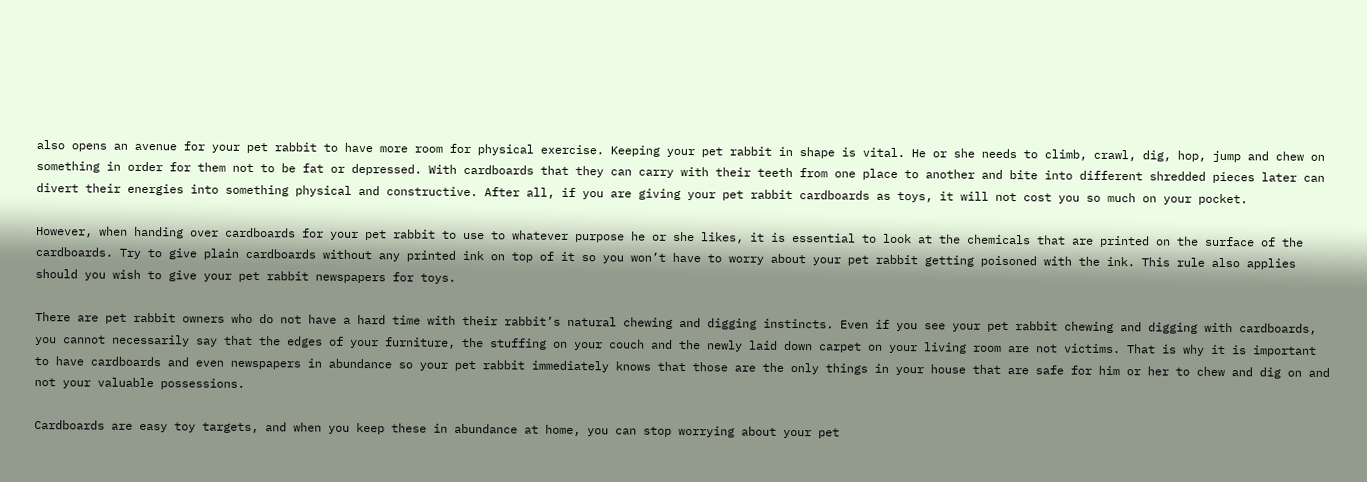also opens an avenue for your pet rabbit to have more room for physical exercise. Keeping your pet rabbit in shape is vital. He or she needs to climb, crawl, dig, hop, jump and chew on something in order for them not to be fat or depressed. With cardboards that they can carry with their teeth from one place to another and bite into different shredded pieces later can divert their energies into something physical and constructive. After all, if you are giving your pet rabbit cardboards as toys, it will not cost you so much on your pocket.

However, when handing over cardboards for your pet rabbit to use to whatever purpose he or she likes, it is essential to look at the chemicals that are printed on the surface of the cardboards. Try to give plain cardboards without any printed ink on top of it so you won’t have to worry about your pet rabbit getting poisoned with the ink. This rule also applies should you wish to give your pet rabbit newspapers for toys.

There are pet rabbit owners who do not have a hard time with their rabbit’s natural chewing and digging instincts. Even if you see your pet rabbit chewing and digging with cardboards, you cannot necessarily say that the edges of your furniture, the stuffing on your couch and the newly laid down carpet on your living room are not victims. That is why it is important to have cardboards and even newspapers in abundance so your pet rabbit immediately knows that those are the only things in your house that are safe for him or her to chew and dig on and not your valuable possessions.

Cardboards are easy toy targets, and when you keep these in abundance at home, you can stop worrying about your pet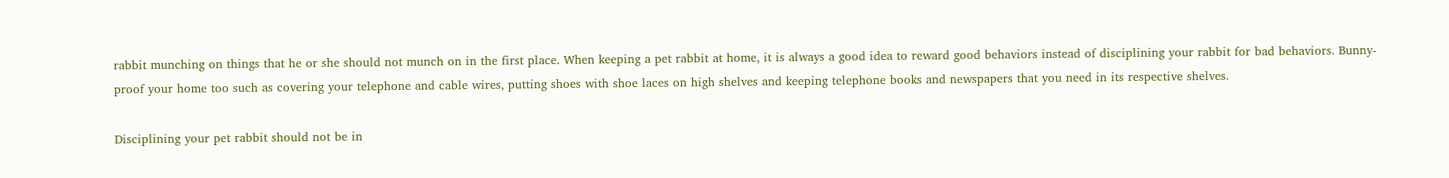rabbit munching on things that he or she should not munch on in the first place. When keeping a pet rabbit at home, it is always a good idea to reward good behaviors instead of disciplining your rabbit for bad behaviors. Bunny-proof your home too such as covering your telephone and cable wires, putting shoes with shoe laces on high shelves and keeping telephone books and newspapers that you need in its respective shelves.

Disciplining your pet rabbit should not be in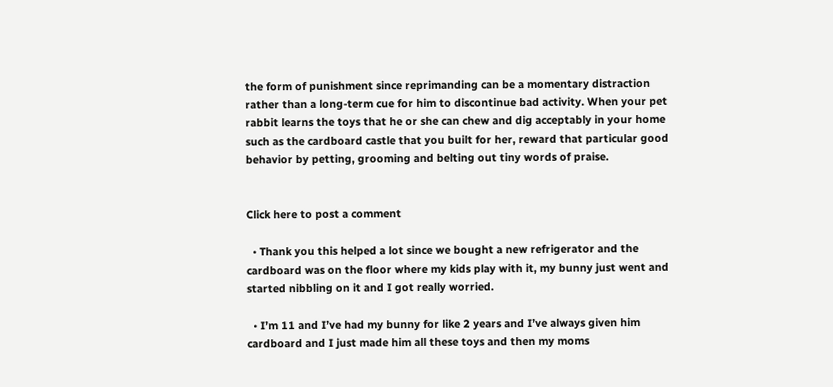the form of punishment since reprimanding can be a momentary distraction rather than a long-term cue for him to discontinue bad activity. When your pet rabbit learns the toys that he or she can chew and dig acceptably in your home such as the cardboard castle that you built for her, reward that particular good behavior by petting, grooming and belting out tiny words of praise.


Click here to post a comment

  • Thank you this helped a lot since we bought a new refrigerator and the cardboard was on the floor where my kids play with it, my bunny just went and started nibbling on it and I got really worried.

  • I’m 11 and I’ve had my bunny for like 2 years and I’ve always given him cardboard and I just made him all these toys and then my moms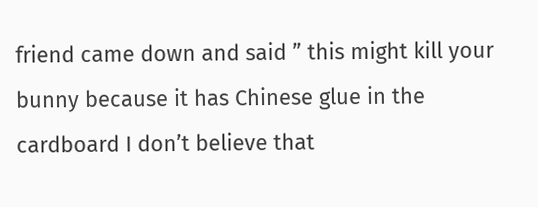friend came down and said ” this might kill your bunny because it has Chinese glue in the cardboard I don’t believe that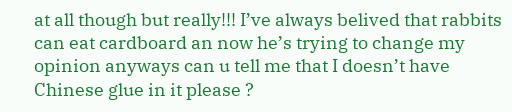at all though but really!!! I’ve always belived that rabbits can eat cardboard an now he’s trying to change my opinion anyways can u tell me that I doesn’t have Chinese glue in it please ?